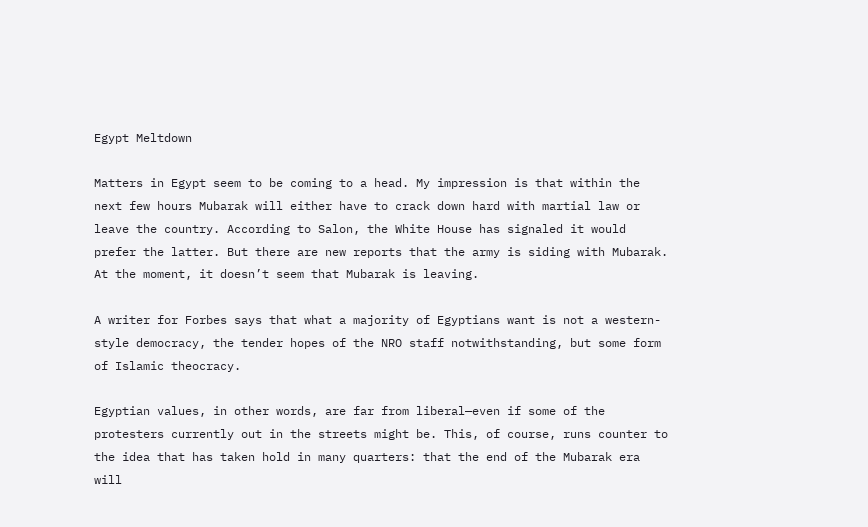Egypt Meltdown

Matters in Egypt seem to be coming to a head. My impression is that within the next few hours Mubarak will either have to crack down hard with martial law or leave the country. According to Salon, the White House has signaled it would prefer the latter. But there are new reports that the army is siding with Mubarak. At the moment, it doesn’t seem that Mubarak is leaving.

A writer for Forbes says that what a majority of Egyptians want is not a western-style democracy, the tender hopes of the NRO staff notwithstanding, but some form of Islamic theocracy.

Egyptian values, in other words, are far from liberal—even if some of the protesters currently out in the streets might be. This, of course, runs counter to the idea that has taken hold in many quarters: that the end of the Mubarak era will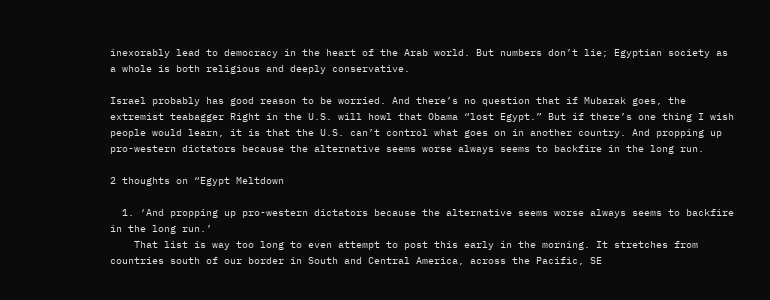inexorably lead to democracy in the heart of the Arab world. But numbers don’t lie; Egyptian society as a whole is both religious and deeply conservative.

Israel probably has good reason to be worried. And there’s no question that if Mubarak goes, the extremist teabagger Right in the U.S. will howl that Obama “lost Egypt.” But if there’s one thing I wish people would learn, it is that the U.S. can’t control what goes on in another country. And propping up pro-western dictators because the alternative seems worse always seems to backfire in the long run.

2 thoughts on “Egypt Meltdown

  1. ‘And propping up pro-western dictators because the alternative seems worse always seems to backfire in the long run.’
    That list is way too long to even attempt to post this early in the morning. It stretches from countries south of our border in South and Central America, across the Pacific, SE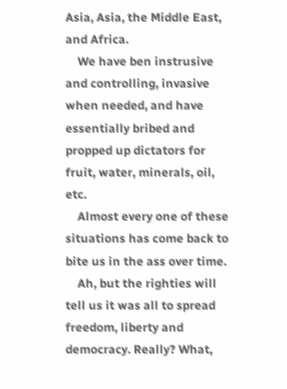Asia, Asia, the Middle East, and Africa.
    We have ben instrusive and controlling, invasive when needed, and have essentially bribed and propped up dictators for fruit, water, minerals, oil, etc.
    Almost every one of these situations has come back to bite us in the ass over time.
    Ah, but the righties will tell us it was all to spread freedom, liberty and democracy. Really? What,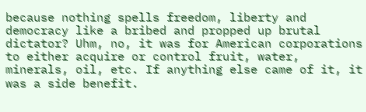because nothing spells freedom, liberty and democracy like a bribed and propped up brutal dictator? Uhm, no, it was for American corporations to either acquire or control fruit, water, minerals, oil, etc. If anything else came of it, it was a side benefit.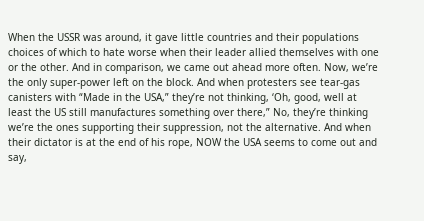When the USSR was around, it gave little countries and their populations choices of which to hate worse when their leader allied themselves with one or the other. And in comparison, we came out ahead more often. Now, we’re the only super-power left on the block. And when protesters see tear-gas canisters with “Made in the USA,” they’re not thinking, ‘Oh, good, well at least the US still manufactures something over there,” No, they’re thinking we’re the ones supporting their suppression, not the alternative. And when their dictator is at the end of his rope, NOW the USA seems to come out and say,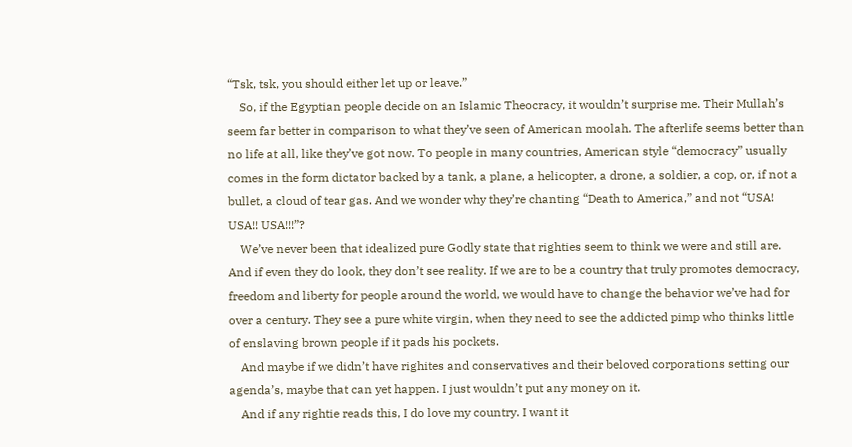“Tsk, tsk, you should either let up or leave.”
    So, if the Egyptian people decide on an Islamic Theocracy, it wouldn’t surprise me. Their Mullah’s seem far better in comparison to what they’ve seen of American moolah. The afterlife seems better than no life at all, like they’ve got now. To people in many countries, American style “democracy” usually comes in the form dictator backed by a tank, a plane, a helicopter, a drone, a soldier, a cop, or, if not a bullet, a cloud of tear gas. And we wonder why they’re chanting “Death to America,” and not “USA! USA!! USA!!!”?
    We’ve never been that idealized pure Godly state that righties seem to think we were and still are. And if even they do look, they don’t see reality. If we are to be a country that truly promotes democracy, freedom and liberty for people around the world, we would have to change the behavior we’ve had for over a century. They see a pure white virgin, when they need to see the addicted pimp who thinks little of enslaving brown people if it pads his pockets.
    And maybe if we didn’t have righites and conservatives and their beloved corporations setting our agenda’s, maybe that can yet happen. I just wouldn’t put any money on it.
    And if any rightie reads this, I do love my country. I want it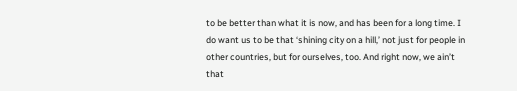to be better than what it is now, and has been for a long time. I do want us to be that ‘shining city on a hill,’ not just for people in other countries, but for ourselves, too. And right now, we ain’t that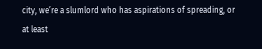city, we’re a slumlord who has aspirations of spreading, or at least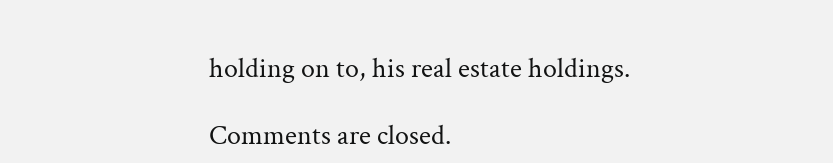holding on to, his real estate holdings.

Comments are closed.